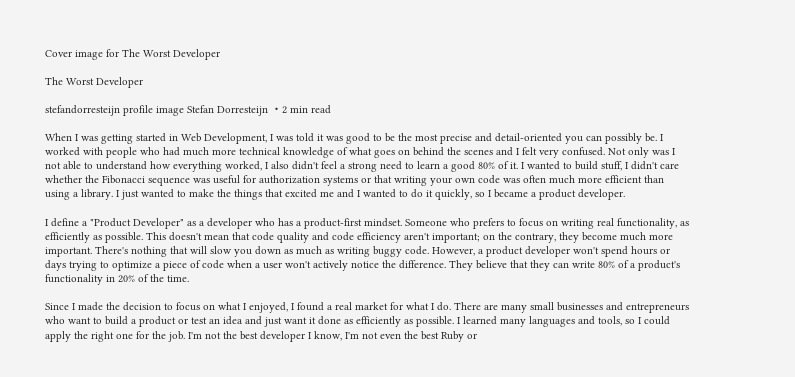Cover image for The Worst Developer

The Worst Developer

stefandorresteijn profile image Stefan Dorresteijn ・2 min read

When I was getting started in Web Development, I was told it was good to be the most precise and detail-oriented you can possibly be. I worked with people who had much more technical knowledge of what goes on behind the scenes and I felt very confused. Not only was I not able to understand how everything worked, I also didn't feel a strong need to learn a good 80% of it. I wanted to build stuff, I didn't care whether the Fibonacci sequence was useful for authorization systems or that writing your own code was often much more efficient than using a library. I just wanted to make the things that excited me and I wanted to do it quickly, so I became a product developer.

I define a "Product Developer" as a developer who has a product-first mindset. Someone who prefers to focus on writing real functionality, as efficiently as possible. This doesn't mean that code quality and code efficiency aren't important; on the contrary, they become much more important. There's nothing that will slow you down as much as writing buggy code. However, a product developer won't spend hours or days trying to optimize a piece of code when a user won't actively notice the difference. They believe that they can write 80% of a product's functionality in 20% of the time.

Since I made the decision to focus on what I enjoyed, I found a real market for what I do. There are many small businesses and entrepreneurs who want to build a product or test an idea and just want it done as efficiently as possible. I learned many languages and tools, so I could apply the right one for the job. I'm not the best developer I know, I'm not even the best Ruby or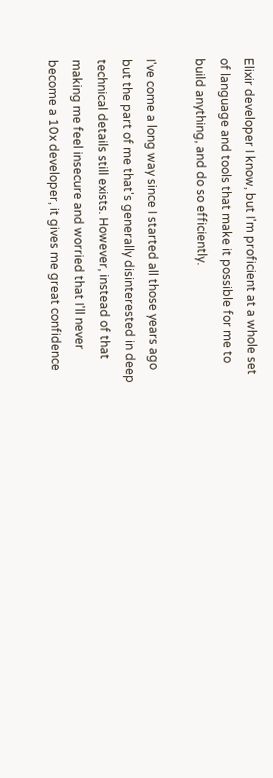Elixir developer I know, but I'm proficient at a whole set of language and tools that make it possible for me to build anything, and do so efficiently.

I've come a long way since I started all those years ago but the part of me that's generally disinterested in deep technical details still exists. However, instead of that making me feel insecure and worried that I'll never become a 10x developer, it gives me great confidence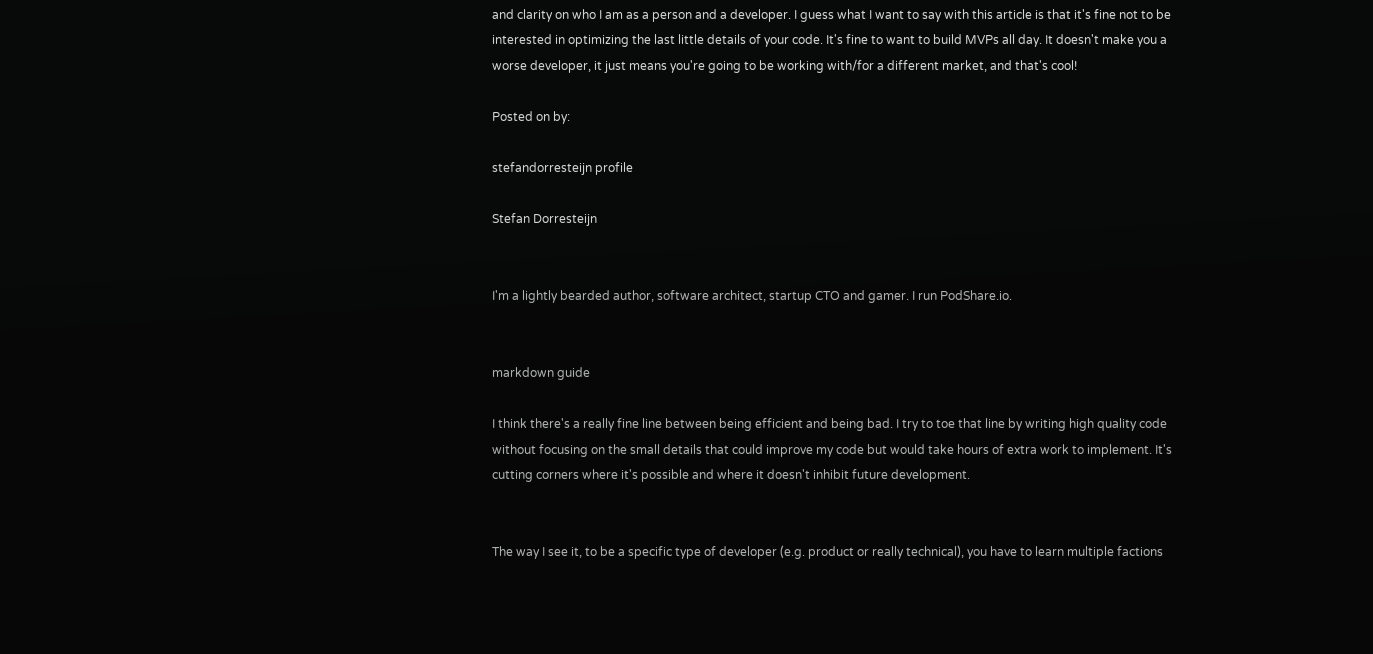and clarity on who I am as a person and a developer. I guess what I want to say with this article is that it's fine not to be interested in optimizing the last little details of your code. It's fine to want to build MVPs all day. It doesn't make you a worse developer, it just means you're going to be working with/for a different market, and that's cool!

Posted on by:

stefandorresteijn profile

Stefan Dorresteijn


I'm a lightly bearded author, software architect, startup CTO and gamer. I run PodShare.io.


markdown guide

I think there's a really fine line between being efficient and being bad. I try to toe that line by writing high quality code without focusing on the small details that could improve my code but would take hours of extra work to implement. It's cutting corners where it's possible and where it doesn't inhibit future development.


The way I see it, to be a specific type of developer (e.g. product or really technical), you have to learn multiple factions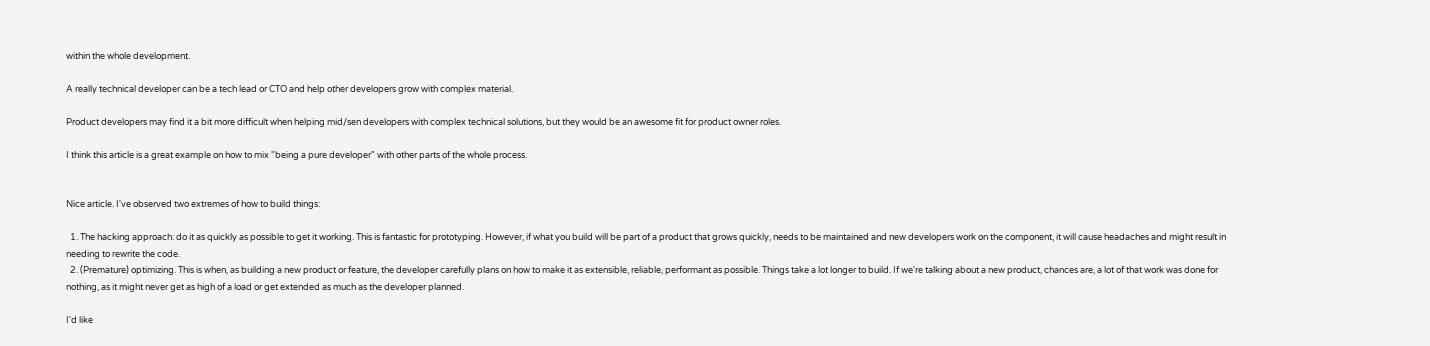within the whole development.

A really technical developer can be a tech lead or CTO and help other developers grow with complex material.

Product developers may find it a bit more difficult when helping mid/sen developers with complex technical solutions, but they would be an awesome fit for product owner roles.

I think this article is a great example on how to mix "being a pure developer" with other parts of the whole process.


Nice article. I've observed two extremes of how to build things:

  1. The hacking approach: do it as quickly as possible to get it working. This is fantastic for prototyping. However, if what you build will be part of a product that grows quickly, needs to be maintained and new developers work on the component, it will cause headaches and might result in needing to rewrite the code.
  2. (Premature) optimizing. This is when, as building a new product or feature, the developer carefully plans on how to make it as extensible, reliable, performant as possible. Things take a lot longer to build. If we're talking about a new product, chances are, a lot of that work was done for nothing, as it might never get as high of a load or get extended as much as the developer planned.

I'd like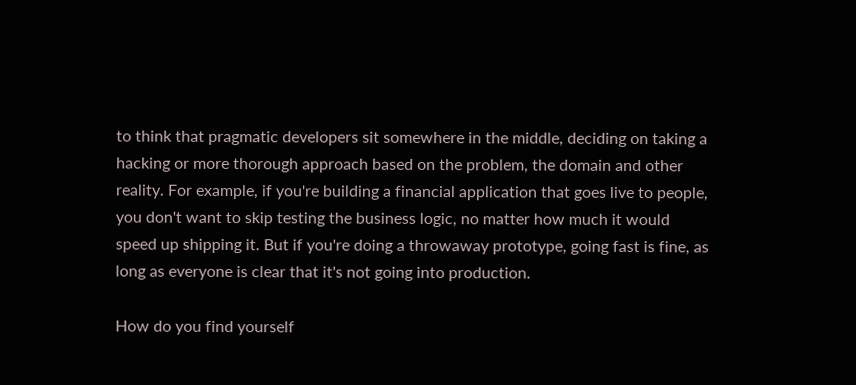to think that pragmatic developers sit somewhere in the middle, deciding on taking a hacking or more thorough approach based on the problem, the domain and other reality. For example, if you're building a financial application that goes live to people, you don't want to skip testing the business logic, no matter how much it would speed up shipping it. But if you're doing a throwaway prototype, going fast is fine, as long as everyone is clear that it's not going into production.

How do you find yourself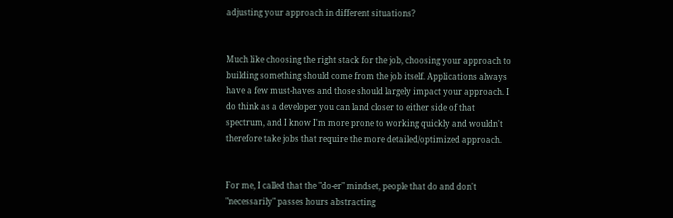adjusting your approach in different situations?


Much like choosing the right stack for the job, choosing your approach to building something should come from the job itself. Applications always have a few must-haves and those should largely impact your approach. I do think as a developer you can land closer to either side of that spectrum, and I know I'm more prone to working quickly and wouldn't therefore take jobs that require the more detailed/optimized approach.


For me, I called that the "do-er" mindset, people that do and don't "necessarily" passes hours abstracting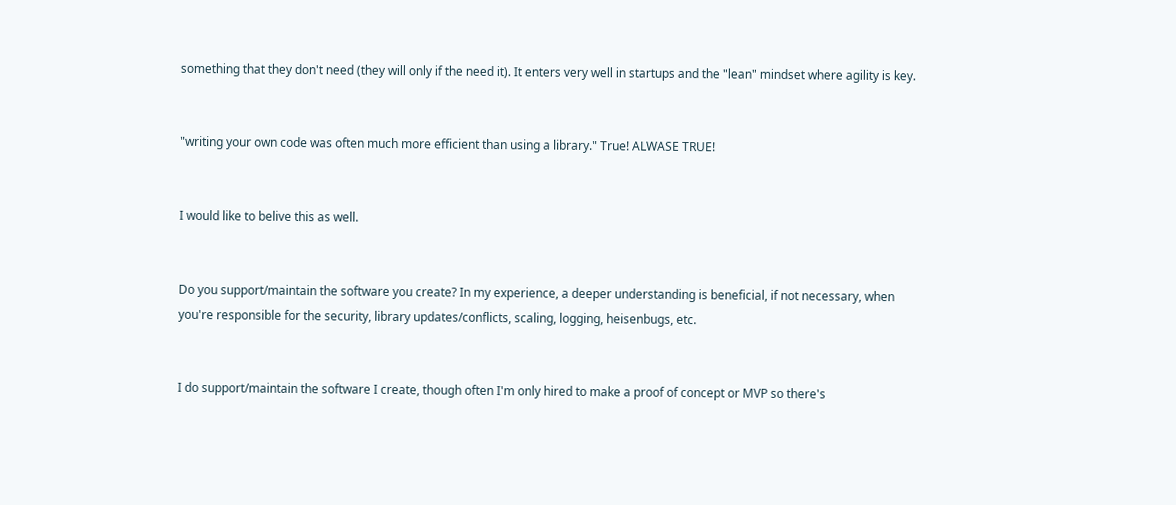something that they don't need (they will only if the need it). It enters very well in startups and the "lean" mindset where agility is key.


"writing your own code was often much more efficient than using a library." True! ALWASE TRUE!


I would like to belive this as well.


Do you support/maintain the software you create? In my experience, a deeper understanding is beneficial, if not necessary, when you're responsible for the security, library updates/conflicts, scaling, logging, heisenbugs, etc.


I do support/maintain the software I create, though often I'm only hired to make a proof of concept or MVP so there's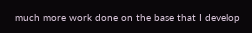much more work done on the base that I develop